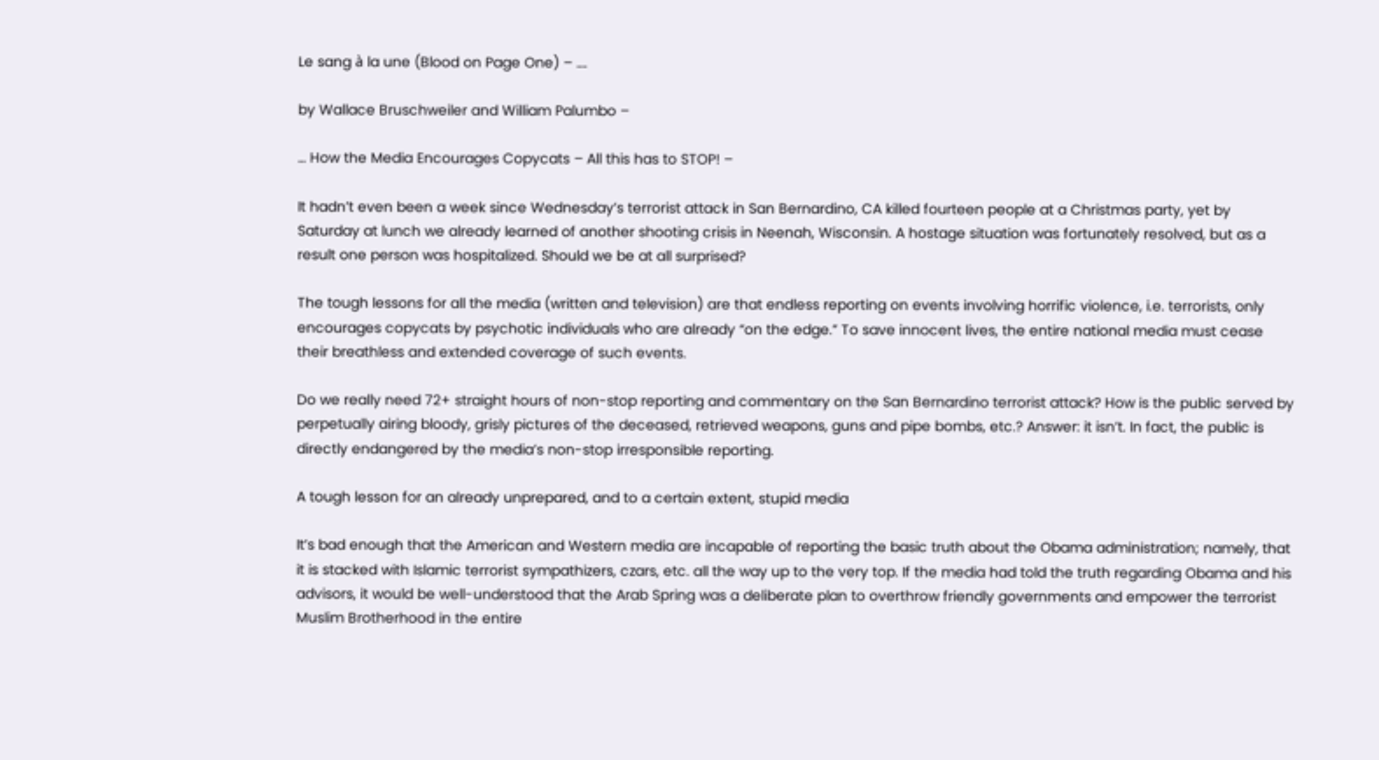Le sang à la une (Blood on Page One) – ….

by Wallace Bruschweiler and William Palumbo –

… How the Media Encourages Copycats – All this has to STOP! –

It hadn’t even been a week since Wednesday’s terrorist attack in San Bernardino, CA killed fourteen people at a Christmas party, yet by Saturday at lunch we already learned of another shooting crisis in Neenah, Wisconsin. A hostage situation was fortunately resolved, but as a result one person was hospitalized. Should we be at all surprised?

The tough lessons for all the media (written and television) are that endless reporting on events involving horrific violence, i.e. terrorists, only encourages copycats by psychotic individuals who are already “on the edge.” To save innocent lives, the entire national media must cease their breathless and extended coverage of such events.

Do we really need 72+ straight hours of non-stop reporting and commentary on the San Bernardino terrorist attack? How is the public served by perpetually airing bloody, grisly pictures of the deceased, retrieved weapons, guns and pipe bombs, etc.? Answer: it isn’t. In fact, the public is directly endangered by the media’s non-stop irresponsible reporting.

A tough lesson for an already unprepared, and to a certain extent, stupid media

It’s bad enough that the American and Western media are incapable of reporting the basic truth about the Obama administration; namely, that it is stacked with Islamic terrorist sympathizers, czars, etc. all the way up to the very top. If the media had told the truth regarding Obama and his advisors, it would be well-understood that the Arab Spring was a deliberate plan to overthrow friendly governments and empower the terrorist Muslim Brotherhood in the entire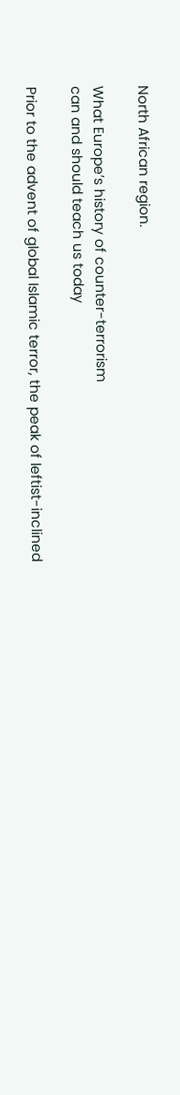North African region.

What Europe’s history of counter-terrorism
can and should teach us today

Prior to the advent of global Islamic terror, the peak of leftist-inclined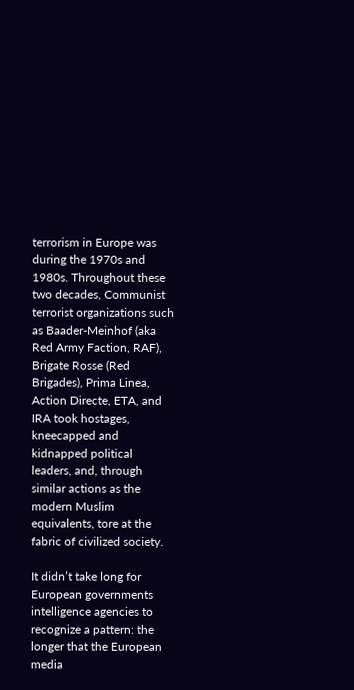terrorism in Europe was during the 1970s and 1980s. Throughout these two decades, Communist terrorist organizations such as Baader-Meinhof (aka Red Army Faction, RAF), Brigate Rosse (Red Brigades), Prima Linea, Action Directe, ETA, and IRA took hostages, kneecapped and kidnapped political leaders, and, through similar actions as the modern Muslim equivalents, tore at the fabric of civilized society.

It didn’t take long for European governments intelligence agencies to recognize a pattern: the longer that the European media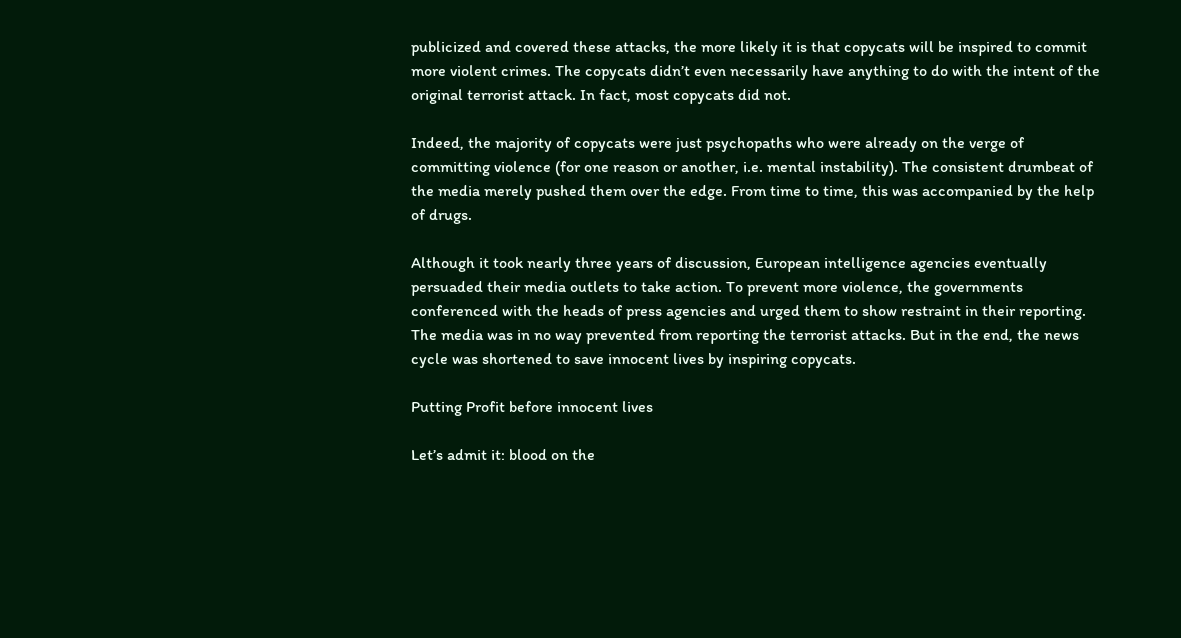publicized and covered these attacks, the more likely it is that copycats will be inspired to commit more violent crimes. The copycats didn’t even necessarily have anything to do with the intent of the original terrorist attack. In fact, most copycats did not.

Indeed, the majority of copycats were just psychopaths who were already on the verge of committing violence (for one reason or another, i.e. mental instability). The consistent drumbeat of the media merely pushed them over the edge. From time to time, this was accompanied by the help of drugs.

Although it took nearly three years of discussion, European intelligence agencies eventually persuaded their media outlets to take action. To prevent more violence, the governments conferenced with the heads of press agencies and urged them to show restraint in their reporting.
The media was in no way prevented from reporting the terrorist attacks. But in the end, the news cycle was shortened to save innocent lives by inspiring copycats.

Putting Profit before innocent lives

Let’s admit it: blood on the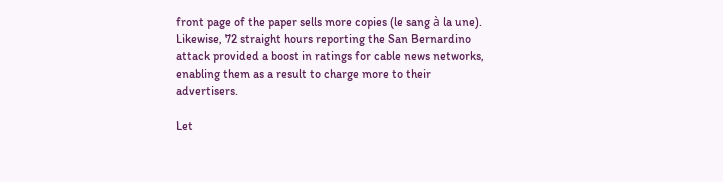front page of the paper sells more copies (le sang à la une). Likewise, 72 straight hours reporting the San Bernardino attack provided a boost in ratings for cable news networks, enabling them as a result to charge more to their advertisers.

Let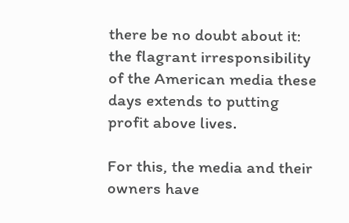there be no doubt about it: the flagrant irresponsibility of the American media these days extends to putting profit above lives.

For this, the media and their owners have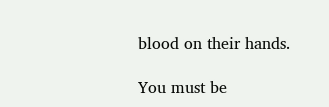blood on their hands.

You must be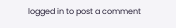logged in to post a comment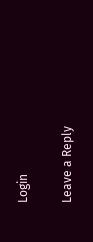Login

Leave a Reply